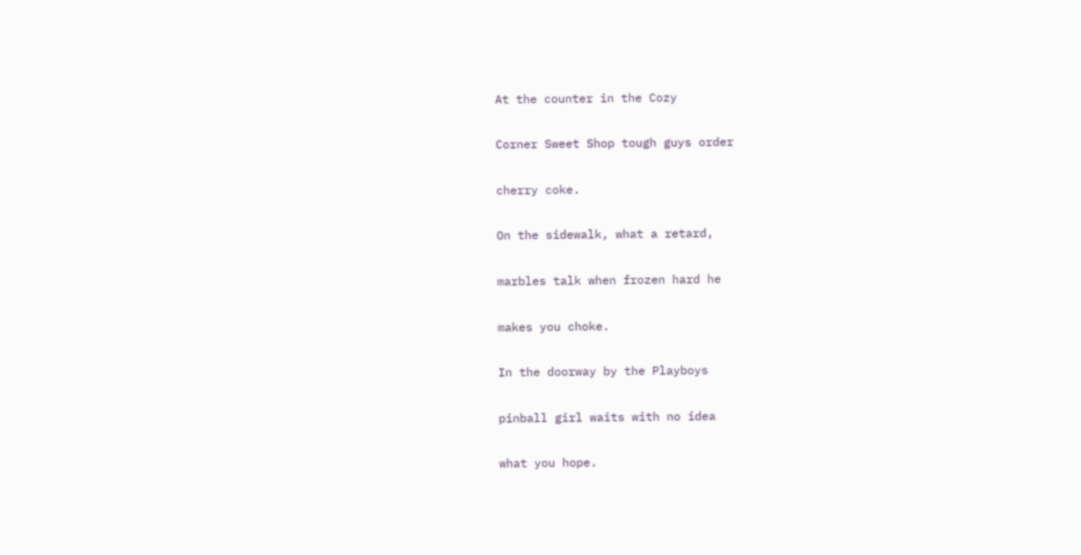At the counter in the Cozy

Corner Sweet Shop tough guys order

cherry coke.

On the sidewalk, what a retard,

marbles talk when frozen hard he

makes you choke.

In the doorway by the Playboys

pinball girl waits with no idea

what you hope.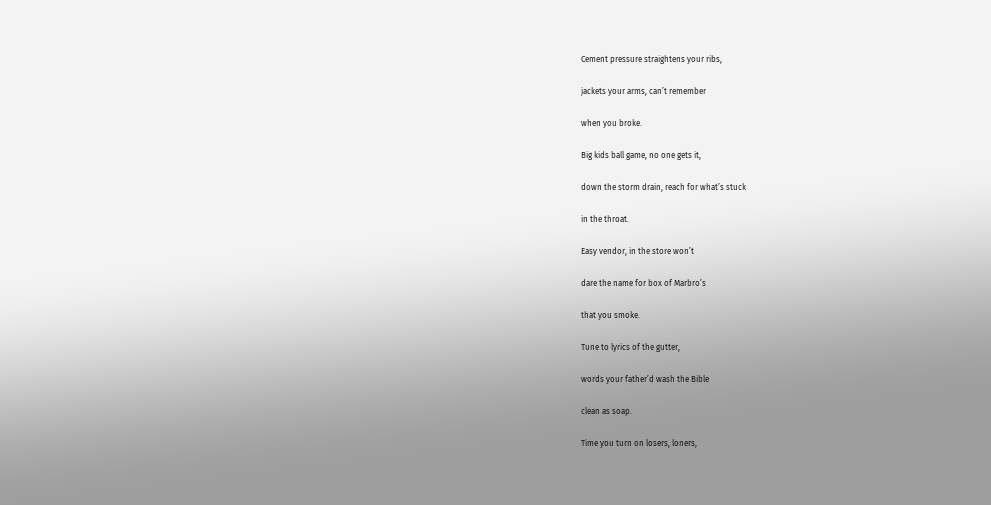Cement pressure straightens your ribs,

jackets your arms, can’t remember

when you broke.

Big kids ball game, no one gets it,

down the storm drain, reach for what’s stuck

in the throat.

Easy vendor, in the store won’t

dare the name for box of Marbro’s

that you smoke.

Tune to lyrics of the gutter,

words your father’d wash the Bible

clean as soap.

Time you turn on losers, loners,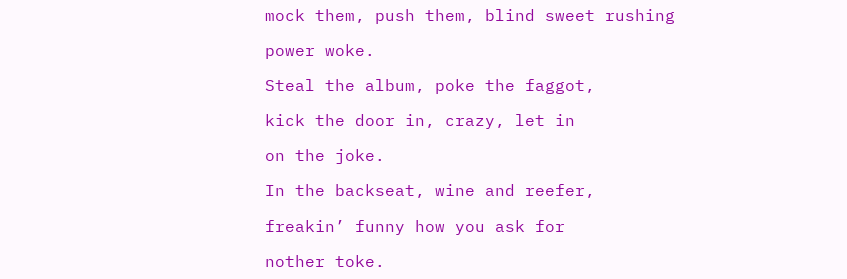mock them, push them, blind sweet rushing

power woke.

Steal the album, poke the faggot,

kick the door in, crazy, let in

on the joke.

In the backseat, wine and reefer,

freakin’ funny how you ask for

nother toke.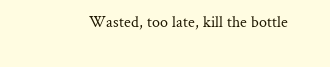Wasted, too late, kill the bottle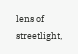lens of streetlight,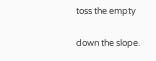toss the empty

down the slope.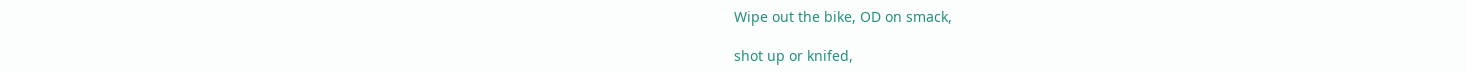Wipe out the bike, OD on smack,

shot up or knifed,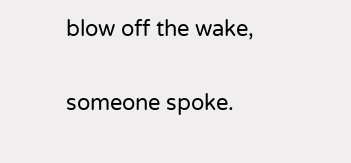blow off the wake,

someone spoke.